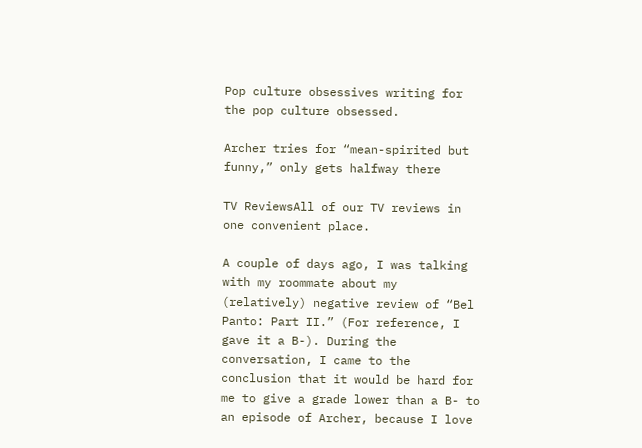Pop culture obsessives writing for the pop culture obsessed.

Archer tries for “mean-spirited but funny,” only gets halfway there

TV ReviewsAll of our TV reviews in one convenient place.

A couple of days ago, I was talking with my roommate about my (relatively) negative review of “Bel Panto: Part II.” (For reference, I gave it a B-). During the conversation, I came to the conclusion that it would be hard for me to give a grade lower than a B- to an episode of Archer, because I love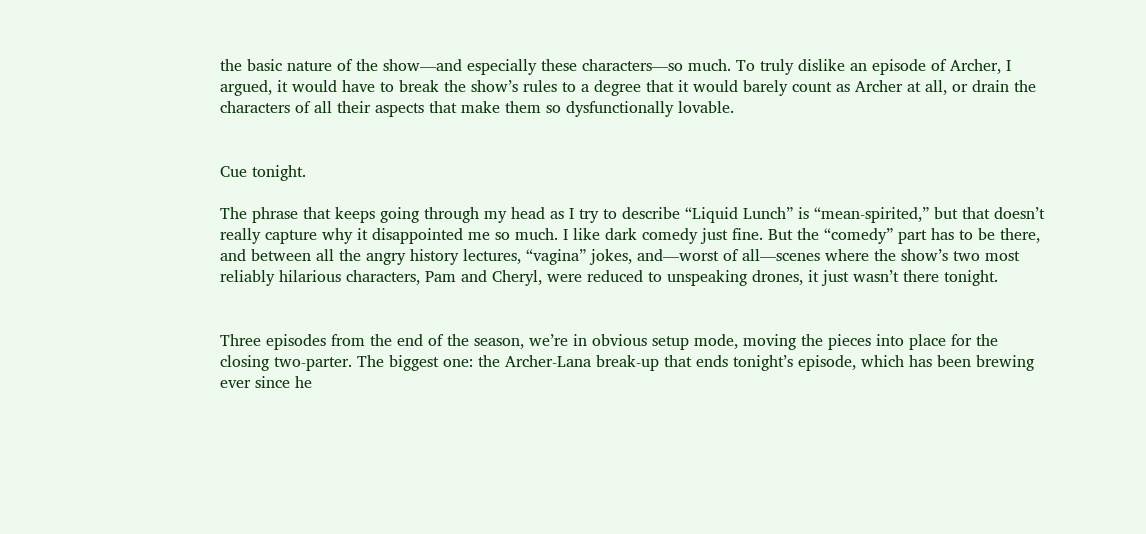the basic nature of the show—and especially these characters—so much. To truly dislike an episode of Archer, I argued, it would have to break the show’s rules to a degree that it would barely count as Archer at all, or drain the characters of all their aspects that make them so dysfunctionally lovable.


Cue tonight.

The phrase that keeps going through my head as I try to describe “Liquid Lunch” is “mean-spirited,” but that doesn’t really capture why it disappointed me so much. I like dark comedy just fine. But the “comedy” part has to be there, and between all the angry history lectures, “vagina” jokes, and—worst of all—scenes where the show’s two most reliably hilarious characters, Pam and Cheryl, were reduced to unspeaking drones, it just wasn’t there tonight.


Three episodes from the end of the season, we’re in obvious setup mode, moving the pieces into place for the closing two-parter. The biggest one: the Archer-Lana break-up that ends tonight’s episode, which has been brewing ever since he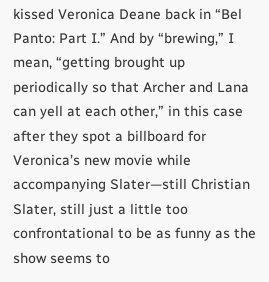kissed Veronica Deane back in “Bel Panto: Part I.” And by “brewing,” I mean, “getting brought up periodically so that Archer and Lana can yell at each other,” in this case after they spot a billboard for Veronica’s new movie while accompanying Slater—still Christian Slater, still just a little too confrontational to be as funny as the show seems to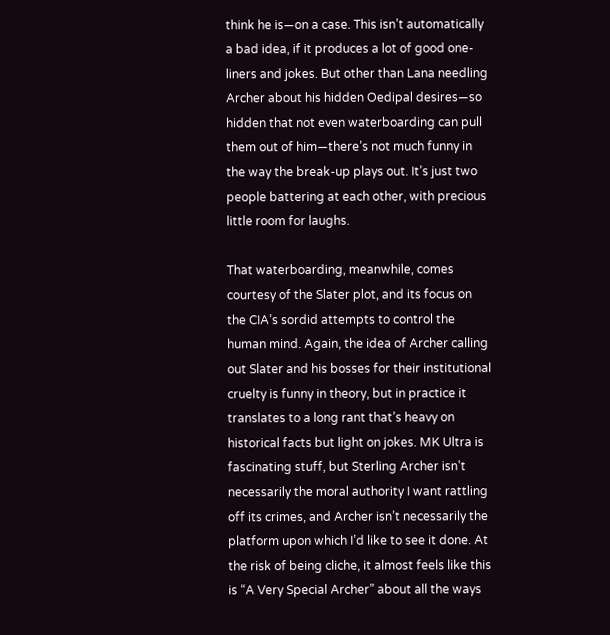think he is—on a case. This isn’t automatically a bad idea, if it produces a lot of good one-liners and jokes. But other than Lana needling Archer about his hidden Oedipal desires—so hidden that not even waterboarding can pull them out of him—there’s not much funny in the way the break-up plays out. It’s just two people battering at each other, with precious little room for laughs.

That waterboarding, meanwhile, comes courtesy of the Slater plot, and its focus on the CIA’s sordid attempts to control the human mind. Again, the idea of Archer calling out Slater and his bosses for their institutional cruelty is funny in theory, but in practice it translates to a long rant that’s heavy on historical facts but light on jokes. MK Ultra is fascinating stuff, but Sterling Archer isn’t necessarily the moral authority I want rattling off its crimes, and Archer isn’t necessarily the platform upon which I’d like to see it done. At the risk of being cliche, it almost feels like this is “A Very Special Archer” about all the ways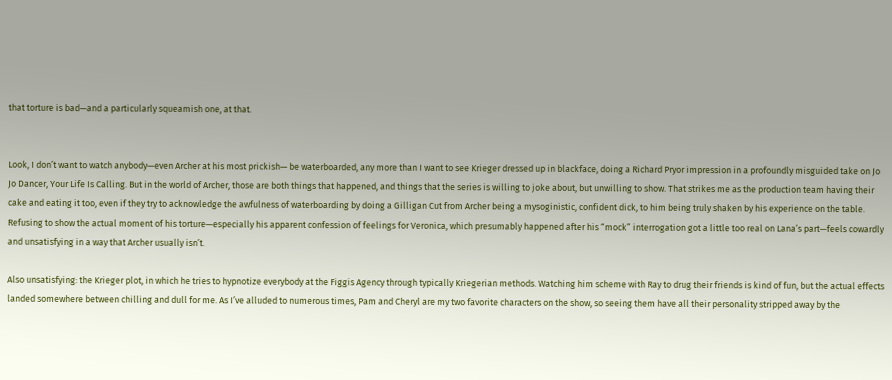that torture is bad—and a particularly squeamish one, at that.


Look, I don’t want to watch anybody—even Archer at his most prickish— be waterboarded, any more than I want to see Krieger dressed up in blackface, doing a Richard Pryor impression in a profoundly misguided take on Jo Jo Dancer, Your Life Is Calling. But in the world of Archer, those are both things that happened, and things that the series is willing to joke about, but unwilling to show. That strikes me as the production team having their cake and eating it too, even if they try to acknowledge the awfulness of waterboarding by doing a Gilligan Cut from Archer being a mysoginistic, confident dick, to him being truly shaken by his experience on the table. Refusing to show the actual moment of his torture—especially his apparent confession of feelings for Veronica, which presumably happened after his “mock” interrogation got a little too real on Lana’s part—feels cowardly and unsatisfying in a way that Archer usually isn’t.

Also unsatisfying: the Krieger plot, in which he tries to hypnotize everybody at the Figgis Agency through typically Kriegerian methods. Watching him scheme with Ray to drug their friends is kind of fun, but the actual effects landed somewhere between chilling and dull for me. As I’ve alluded to numerous times, Pam and Cheryl are my two favorite characters on the show, so seeing them have all their personality stripped away by the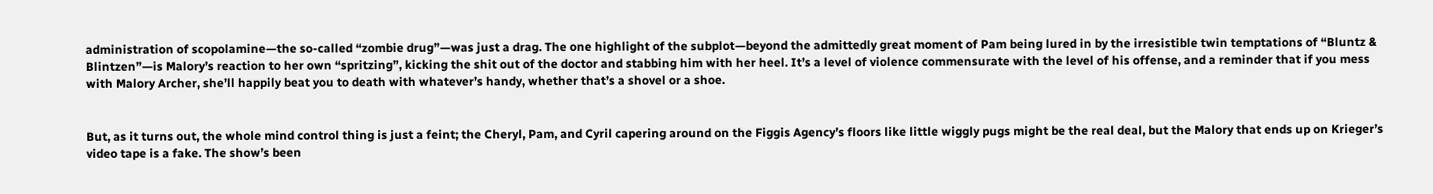administration of scopolamine—the so-called “zombie drug”—was just a drag. The one highlight of the subplot—beyond the admittedly great moment of Pam being lured in by the irresistible twin temptations of “Bluntz & Blintzen”—is Malory’s reaction to her own “spritzing”, kicking the shit out of the doctor and stabbing him with her heel. It’s a level of violence commensurate with the level of his offense, and a reminder that if you mess with Malory Archer, she’ll happily beat you to death with whatever’s handy, whether that’s a shovel or a shoe.


But, as it turns out, the whole mind control thing is just a feint; the Cheryl, Pam, and Cyril capering around on the Figgis Agency’s floors like little wiggly pugs might be the real deal, but the Malory that ends up on Krieger’s video tape is a fake. The show’s been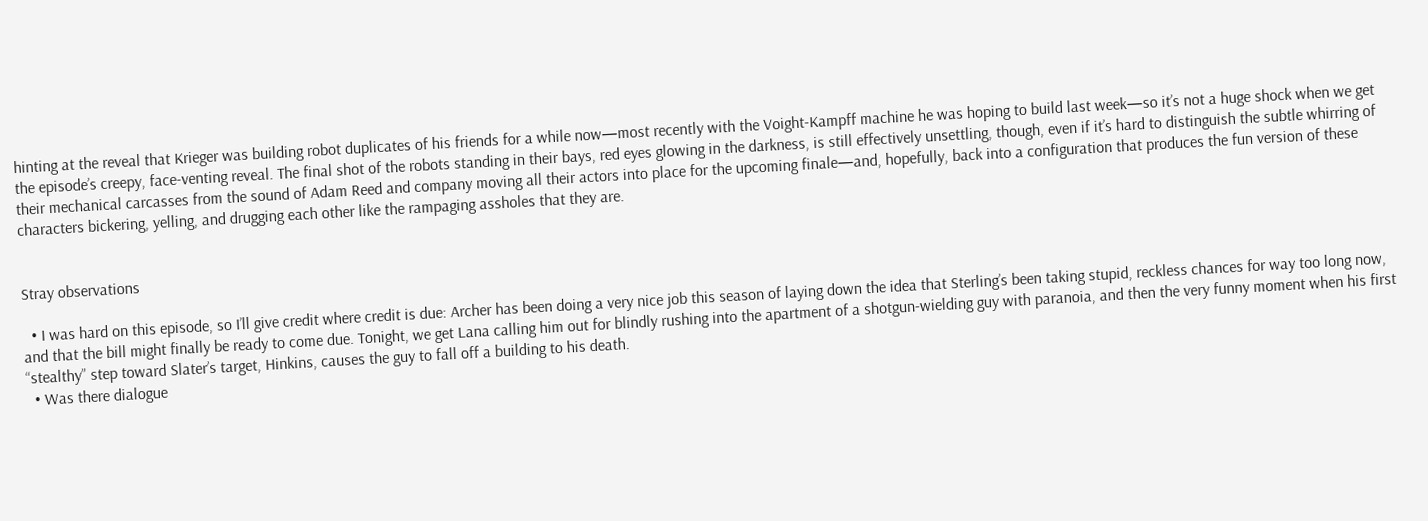hinting at the reveal that Krieger was building robot duplicates of his friends for a while now—most recently with the Voight-Kampff machine he was hoping to build last week—so it’s not a huge shock when we get the episode’s creepy, face-venting reveal. The final shot of the robots standing in their bays, red eyes glowing in the darkness, is still effectively unsettling, though, even if it’s hard to distinguish the subtle whirring of their mechanical carcasses from the sound of Adam Reed and company moving all their actors into place for the upcoming finale—and, hopefully, back into a configuration that produces the fun version of these characters bickering, yelling, and drugging each other like the rampaging assholes that they are.


Stray observations

  • I was hard on this episode, so I’ll give credit where credit is due: Archer has been doing a very nice job this season of laying down the idea that Sterling’s been taking stupid, reckless chances for way too long now, and that the bill might finally be ready to come due. Tonight, we get Lana calling him out for blindly rushing into the apartment of a shotgun-wielding guy with paranoia, and then the very funny moment when his first “stealthy” step toward Slater’s target, Hinkins, causes the guy to fall off a building to his death.
  • Was there dialogue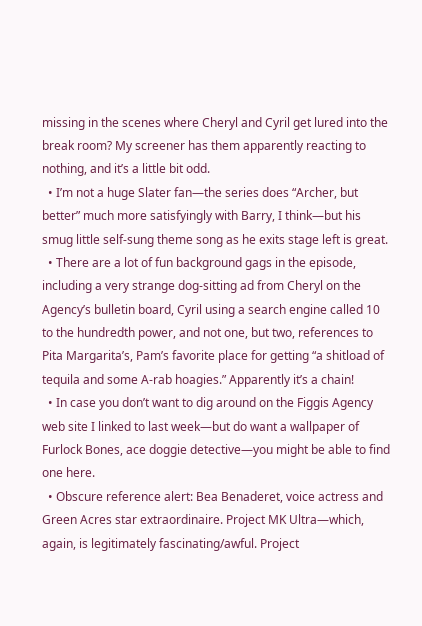missing in the scenes where Cheryl and Cyril get lured into the break room? My screener has them apparently reacting to nothing, and it’s a little bit odd.
  • I’m not a huge Slater fan—the series does “Archer, but better” much more satisfyingly with Barry, I think—but his smug little self-sung theme song as he exits stage left is great.
  • There are a lot of fun background gags in the episode, including a very strange dog-sitting ad from Cheryl on the Agency’s bulletin board, Cyril using a search engine called 10 to the hundredth power, and not one, but two, references to Pita Margarita’s, Pam’s favorite place for getting “a shitload of tequila and some A-rab hoagies.” Apparently it’s a chain!
  • In case you don’t want to dig around on the Figgis Agency web site I linked to last week—but do want a wallpaper of Furlock Bones, ace doggie detective—you might be able to find one here.
  • Obscure reference alert: Bea Benaderet, voice actress and Green Acres star extraordinaire. Project MK Ultra—which, again, is legitimately fascinating/awful. Project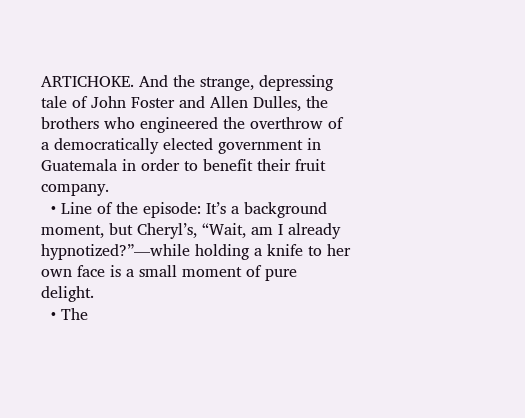ARTICHOKE. And the strange, depressing tale of John Foster and Allen Dulles, the brothers who engineered the overthrow of a democratically elected government in Guatemala in order to benefit their fruit company.
  • Line of the episode: It’s a background moment, but Cheryl’s, “Wait, am I already hypnotized?”—while holding a knife to her own face is a small moment of pure delight.
  • The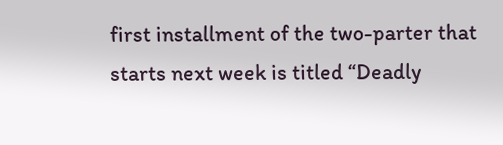first installment of the two-parter that starts next week is titled “Deadly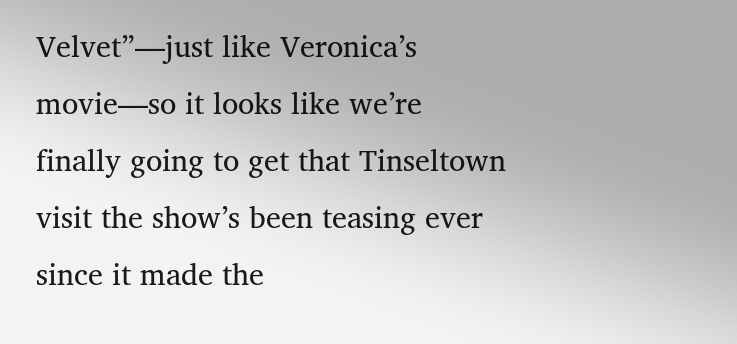Velvet”—just like Veronica’s movie—so it looks like we’re finally going to get that Tinseltown visit the show’s been teasing ever since it made the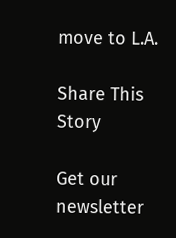move to L.A.

Share This Story

Get our newsletter